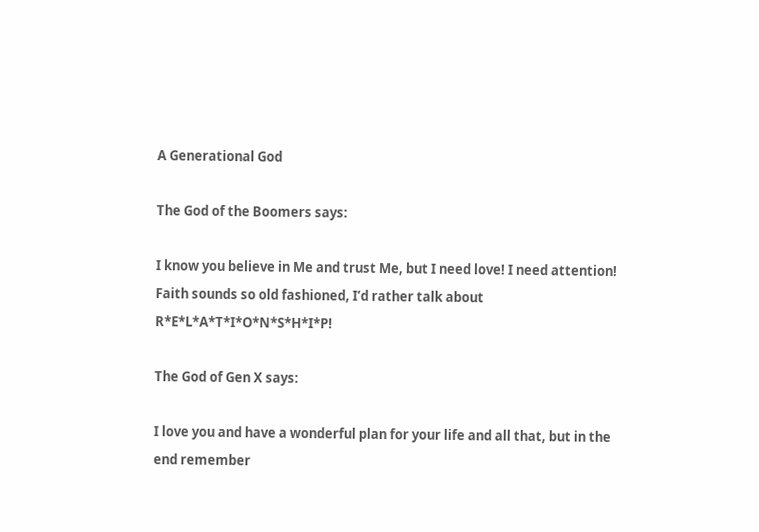A Generational God

The God of the Boomers says:

I know you believe in Me and trust Me, but I need love! I need attention! Faith sounds so old fashioned, I’d rather talk about R*E*L*A*T*I*O*N*S*H*I*P!

The God of Gen X says:

I love you and have a wonderful plan for your life and all that, but in the end remember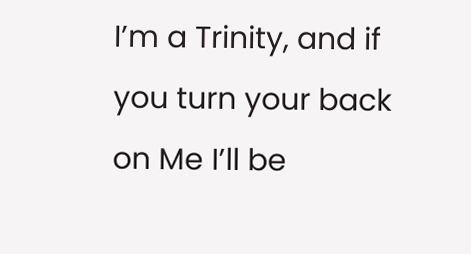I’m a Trinity, and if you turn your back on Me I’ll be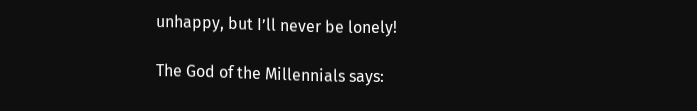unhappy, but I’ll never be lonely!

The God of the Millennials says: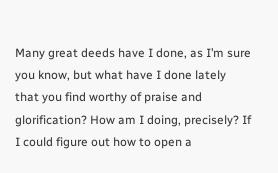Many great deeds have I done, as I’m sure you know, but what have I done lately that you find worthy of praise and glorification? How am I doing, precisely? If I could figure out how to open a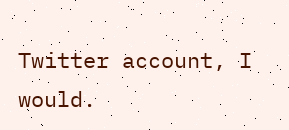Twitter account, I would.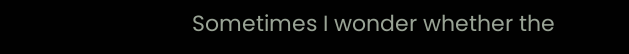Sometimes I wonder whether the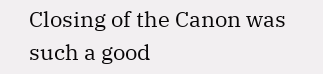Closing of the Canon was such a good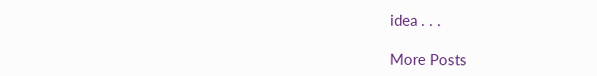idea . . .

More Posts